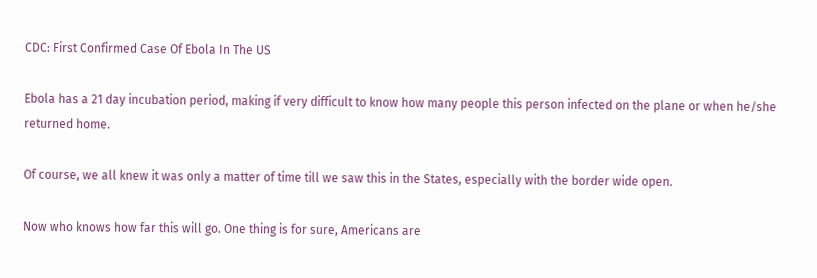CDC: First Confirmed Case Of Ebola In The US

Ebola has a 21 day incubation period, making if very difficult to know how many people this person infected on the plane or when he/she returned home.

Of course, we all knew it was only a matter of time till we saw this in the States, especially with the border wide open.

Now who knows how far this will go. One thing is for sure, Americans are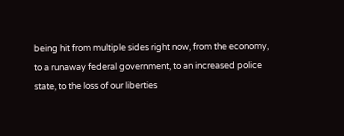being hit from multiple sides right now, from the economy, to a runaway federal government, to an increased police state, to the loss of our liberties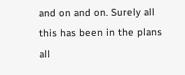and on and on. Surely all this has been in the plans all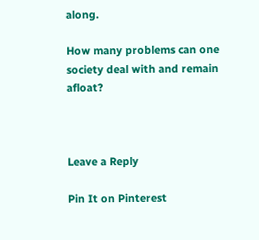along.

How many problems can one society deal with and remain afloat?



Leave a Reply

Pin It on Pinterest